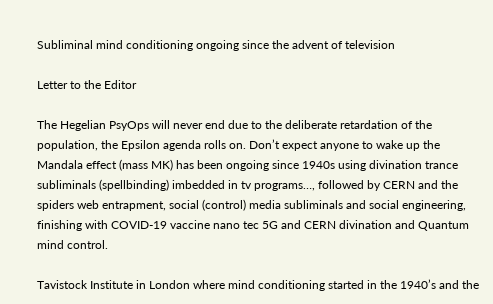Subliminal mind conditioning ongoing since the advent of television

Letter to the Editor

The Hegelian PsyOps will never end due to the deliberate retardation of the population, the Epsilon agenda rolls on. Don’t expect anyone to wake up the Mandala effect (mass MK) has been ongoing since 1940s using divination trance subliminals (spellbinding) imbedded in tv programs…, followed by CERN and the spiders web entrapment, social (control) media subliminals and social engineering, finishing with COVID-19 vaccine nano tec 5G and CERN divination and Quantum mind control.

Tavistock Institute in London where mind conditioning started in the 1940’s and the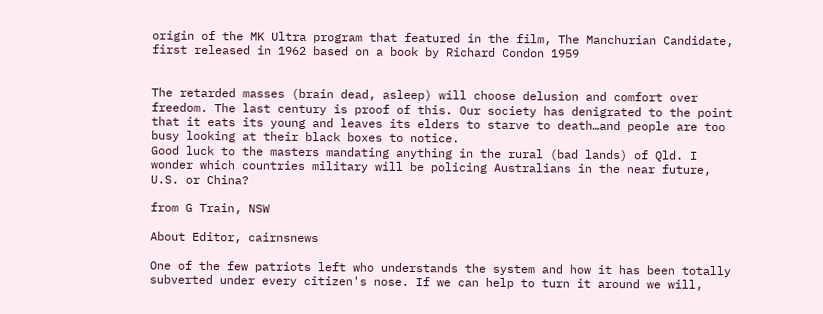origin of the MK Ultra program that featured in the film, The Manchurian Candidate, first released in 1962 based on a book by Richard Condon 1959


The retarded masses (brain dead, asleep) will choose delusion and comfort over freedom. The last century is proof of this. Our society has denigrated to the point that it eats its young and leaves its elders to starve to death…and people are too busy looking at their black boxes to notice.
Good luck to the masters mandating anything in the rural (bad lands) of Qld. I wonder which countries military will be policing Australians in the near future, U.S. or China?

from G Train, NSW

About Editor, cairnsnews

One of the few patriots left who understands the system and how it has been totally subverted under every citizen's nose. If we can help to turn it around we will,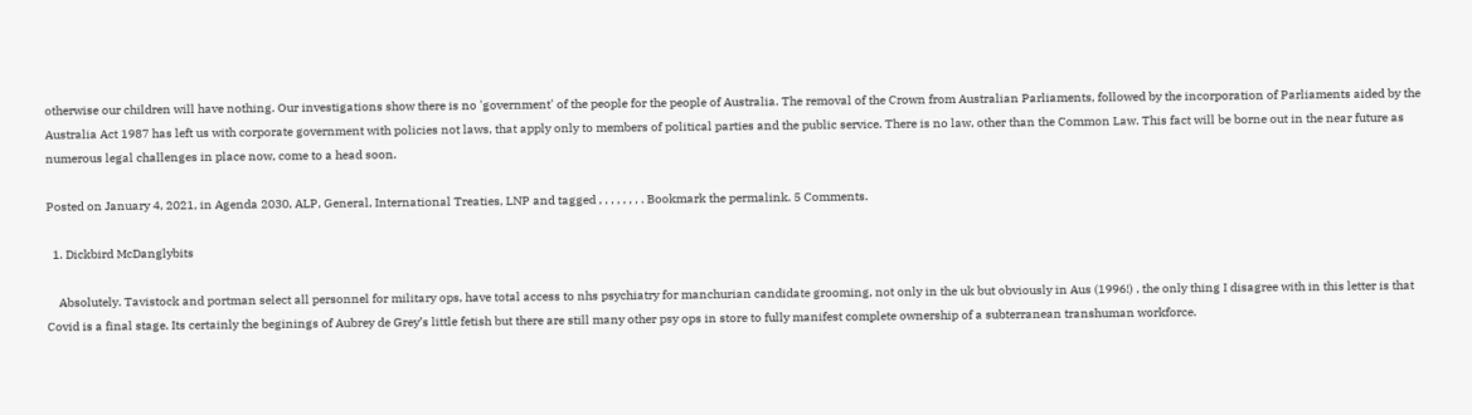otherwise our children will have nothing. Our investigations show there is no 'government' of the people for the people of Australia. The removal of the Crown from Australian Parliaments, followed by the incorporation of Parliaments aided by the Australia Act 1987 has left us with corporate government with policies not laws, that apply only to members of political parties and the public service. There is no law, other than the Common Law. This fact will be borne out in the near future as numerous legal challenges in place now, come to a head soon.

Posted on January 4, 2021, in Agenda 2030, ALP, General, International Treaties, LNP and tagged , , , , , , , . Bookmark the permalink. 5 Comments.

  1. Dickbird McDanglybits

    Absolutely. Tavistock and portman select all personnel for military ops, have total access to nhs psychiatry for manchurian candidate grooming, not only in the uk but obviously in Aus (1996!) , the only thing I disagree with in this letter is that Covid is a final stage. Its certainly the beginings of Aubrey de Grey’s little fetish but there are still many other psy ops in store to fully manifest complete ownership of a subterranean transhuman workforce.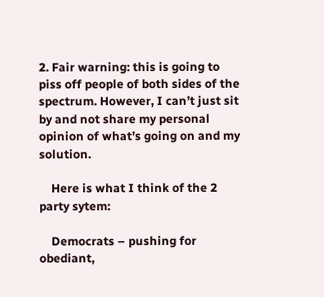2. Fair warning: this is going to piss off people of both sides of the spectrum. However, I can’t just sit by and not share my personal opinion of what’s going on and my solution.

    Here is what I think of the 2 party sytem:

    Democrats – pushing for obediant,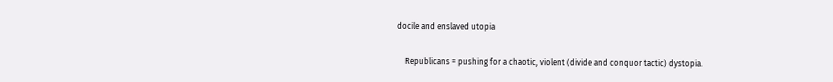docile and enslaved utopia

    Republicans = pushing for a chaotic, violent (divide and conquor tactic) dystopia.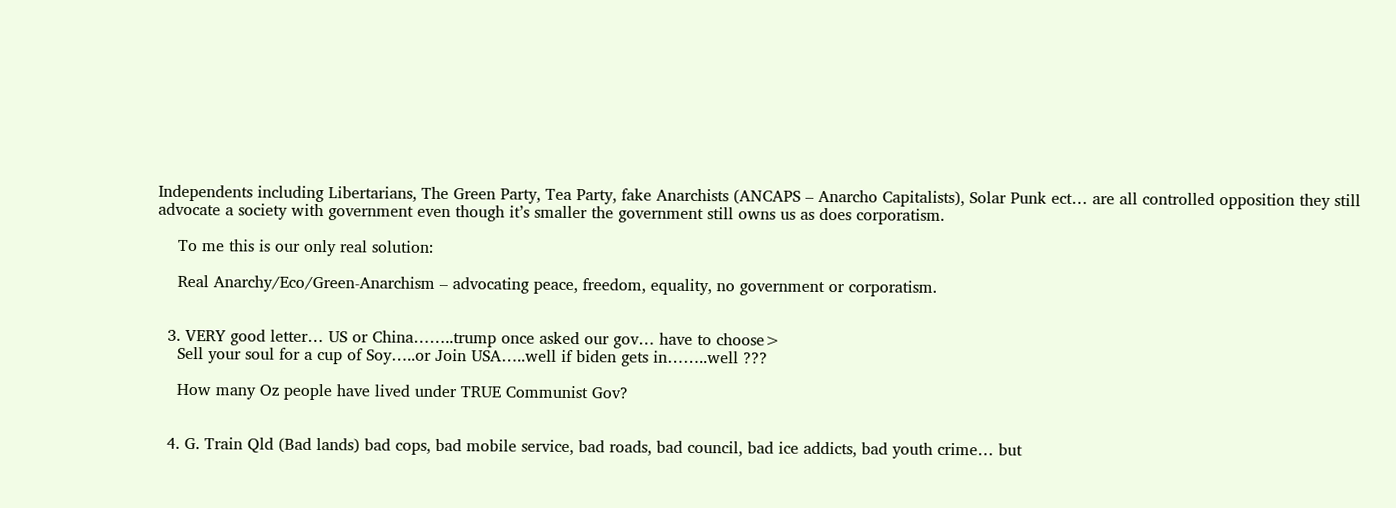Independents including Libertarians, The Green Party, Tea Party, fake Anarchists (ANCAPS – Anarcho Capitalists), Solar Punk ect… are all controlled opposition they still advocate a society with government even though it’s smaller the government still owns us as does corporatism.

    To me this is our only real solution:

    Real Anarchy/Eco/Green-Anarchism – advocating peace, freedom, equality, no government or corporatism.


  3. VERY good letter… US or China……..trump once asked our gov… have to choose>
    Sell your soul for a cup of Soy…..or Join USA…..well if biden gets in……..well ???

    How many Oz people have lived under TRUE Communist Gov?


  4. G. Train Qld (Bad lands) bad cops, bad mobile service, bad roads, bad council, bad ice addicts, bad youth crime… but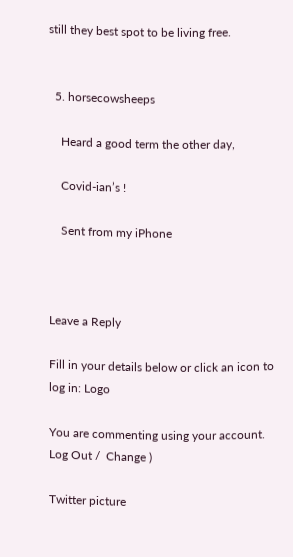still they best spot to be living free.


  5. horsecowsheeps

    Heard a good term the other day,

    Covid-ian’s !

    Sent from my iPhone



Leave a Reply

Fill in your details below or click an icon to log in: Logo

You are commenting using your account. Log Out /  Change )

Twitter picture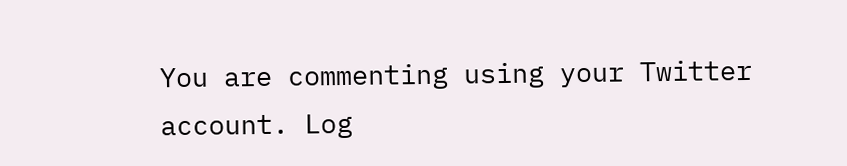You are commenting using your Twitter account. Log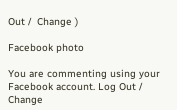Out /  Change )

Facebook photo

You are commenting using your Facebook account. Log Out /  Change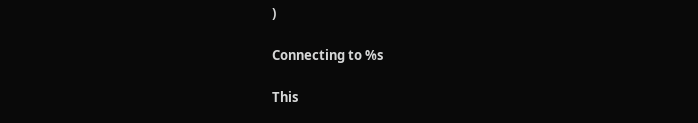)

Connecting to %s

This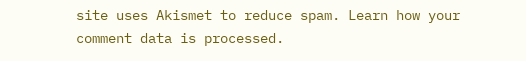site uses Akismet to reduce spam. Learn how your comment data is processed.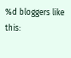%d bloggers like this: